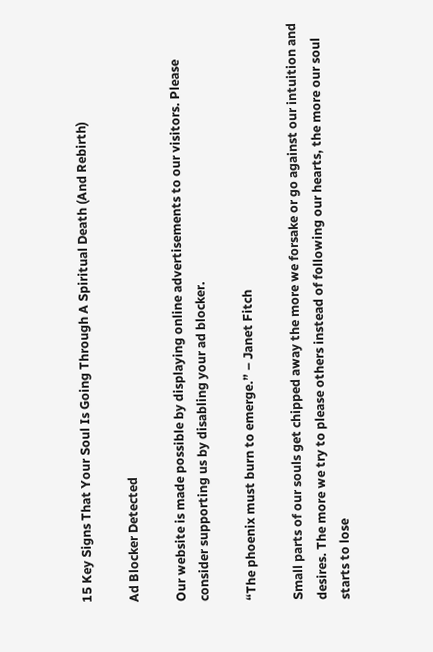15 Key Signs That Your Soul Is Going Through A Spiritual Death (And Rebirth)

Ad Blocker Detected

Our website is made possible by displaying online advertisements to our visitors. Please consider supporting us by disabling your ad blocker.

“The phoenix must burn to emerge.” – Janet Fitch

Small parts of our souls get chipped away the more we forsake or go against our intuition and desires. The more we try to please others instead of following our hearts, the more our soul starts to lose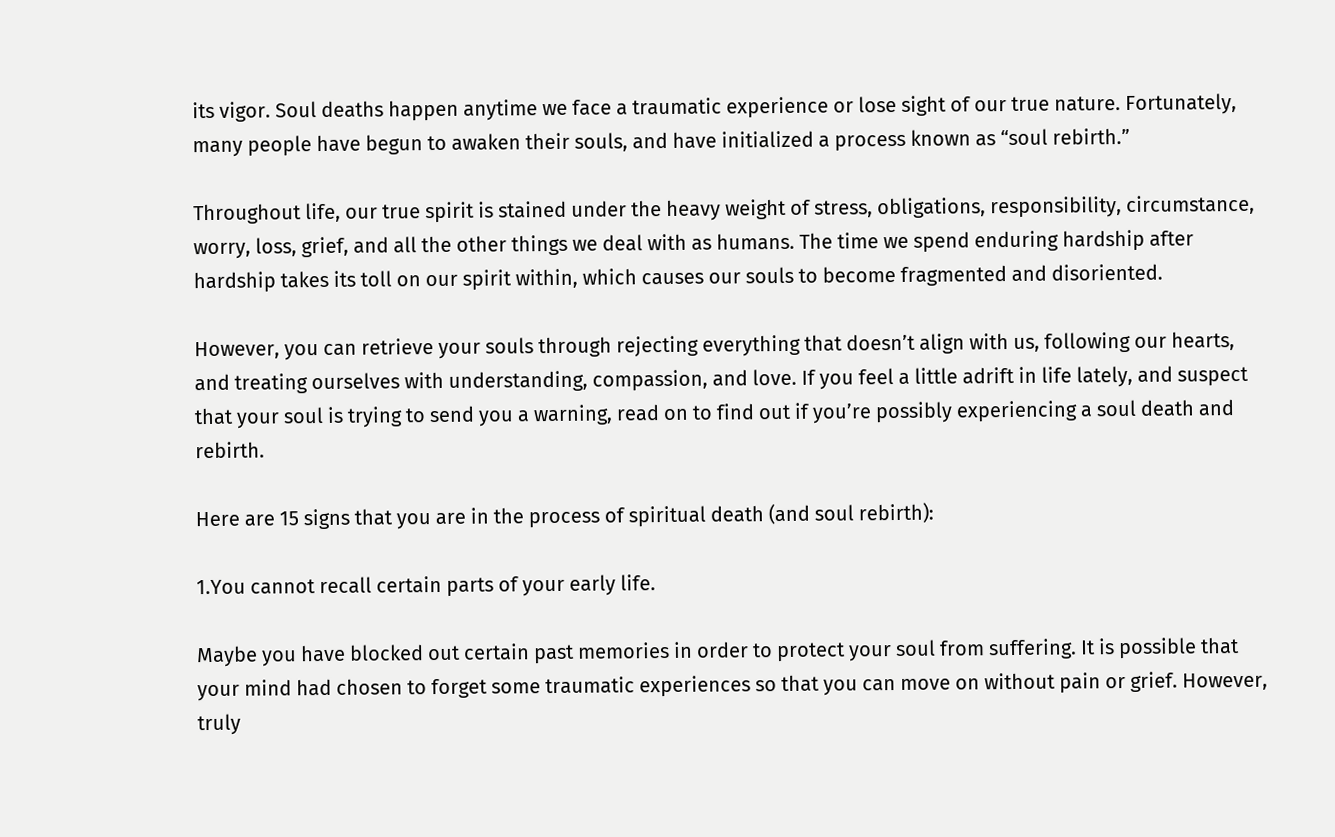its vigor. Soul deaths happen anytime we face a traumatic experience or lose sight of our true nature. Fortunately, many people have begun to awaken their souls, and have initialized a process known as “soul rebirth.”

Throughout life, our true spirit is stained under the heavy weight of stress, obligations, responsibility, circumstance, worry, loss, grief, and all the other things we deal with as humans. The time we spend enduring hardship after hardship takes its toll on our spirit within, which causes our souls to become fragmented and disoriented.

However, you can retrieve your souls through rejecting everything that doesn’t align with us, following our hearts, and treating ourselves with understanding, compassion, and love. If you feel a little adrift in life lately, and suspect that your soul is trying to send you a warning, read on to find out if you’re possibly experiencing a soul death and rebirth.

Here are 15 signs that you are in the process of spiritual death (and soul rebirth):

1.You cannot recall certain parts of your early life.

Maybe you have blocked out certain past memories in order to protect your soul from suffering. It is possible that your mind had chosen to forget some traumatic experiences so that you can move on without pain or grief. However, truly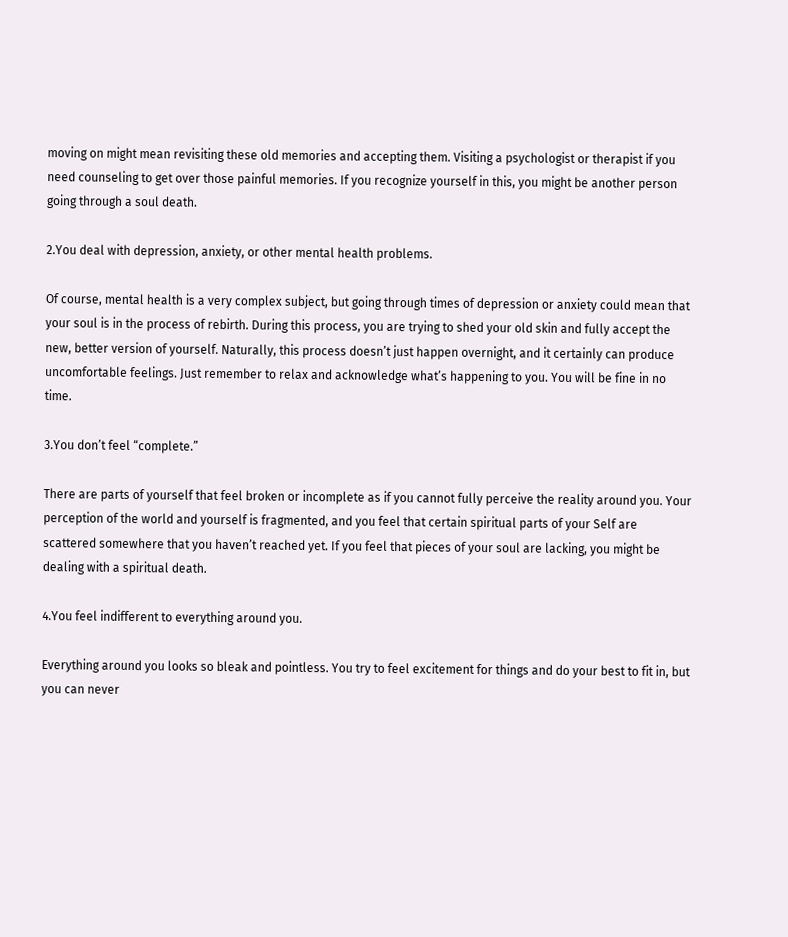moving on might mean revisiting these old memories and accepting them. Visiting a psychologist or therapist if you need counseling to get over those painful memories. If you recognize yourself in this, you might be another person going through a soul death.

2.You deal with depression, anxiety, or other mental health problems.

Of course, mental health is a very complex subject, but going through times of depression or anxiety could mean that your soul is in the process of rebirth. During this process, you are trying to shed your old skin and fully accept the new, better version of yourself. Naturally, this process doesn’t just happen overnight, and it certainly can produce uncomfortable feelings. Just remember to relax and acknowledge what’s happening to you. You will be fine in no time.

3.You don’t feel “complete.”

There are parts of yourself that feel broken or incomplete as if you cannot fully perceive the reality around you. Your perception of the world and yourself is fragmented, and you feel that certain spiritual parts of your Self are scattered somewhere that you haven’t reached yet. If you feel that pieces of your soul are lacking, you might be dealing with a spiritual death.

4.You feel indifferent to everything around you.

Everything around you looks so bleak and pointless. You try to feel excitement for things and do your best to fit in, but you can never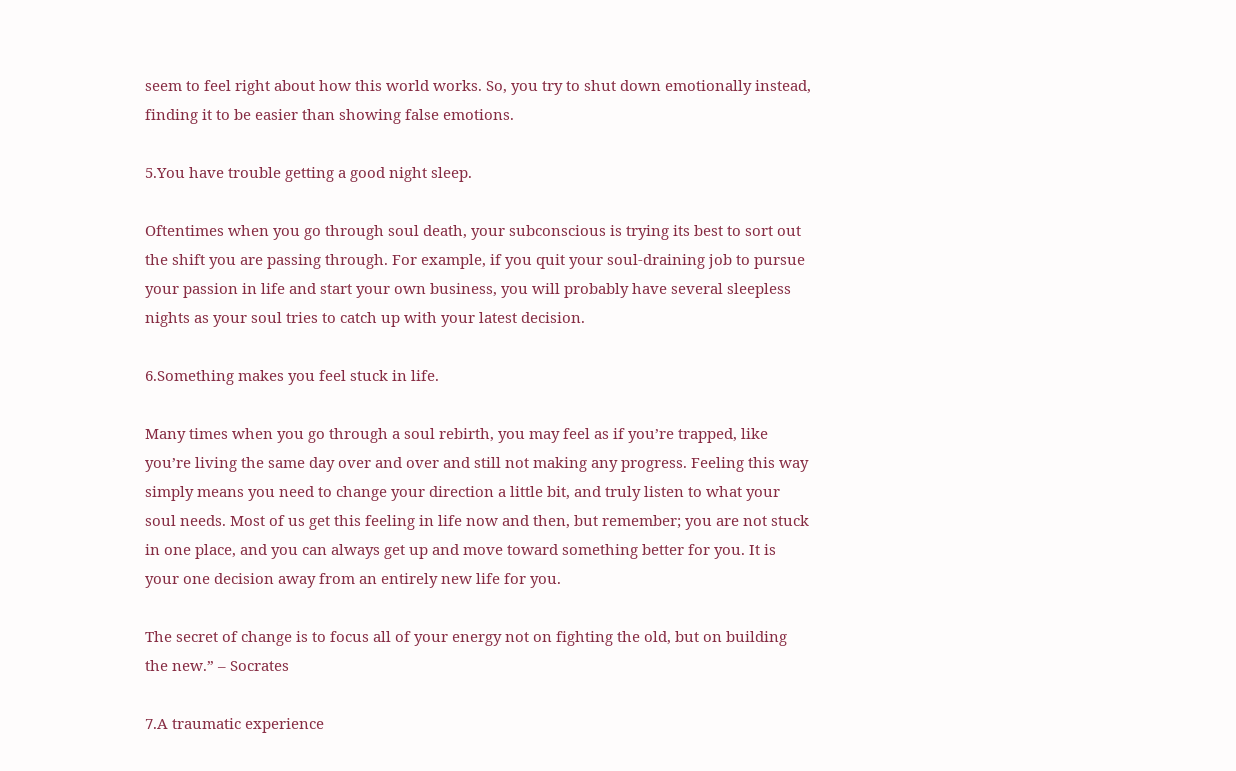seem to feel right about how this world works. So, you try to shut down emotionally instead, finding it to be easier than showing false emotions.

5.You have trouble getting a good night sleep.

Oftentimes when you go through soul death, your subconscious is trying its best to sort out the shift you are passing through. For example, if you quit your soul-draining job to pursue your passion in life and start your own business, you will probably have several sleepless nights as your soul tries to catch up with your latest decision.

6.Something makes you feel stuck in life.

Many times when you go through a soul rebirth, you may feel as if you’re trapped, like you’re living the same day over and over and still not making any progress. Feeling this way simply means you need to change your direction a little bit, and truly listen to what your soul needs. Most of us get this feeling in life now and then, but remember; you are not stuck in one place, and you can always get up and move toward something better for you. It is your one decision away from an entirely new life for you.

The secret of change is to focus all of your energy not on fighting the old, but on building the new.” – Socrates

7.A traumatic experience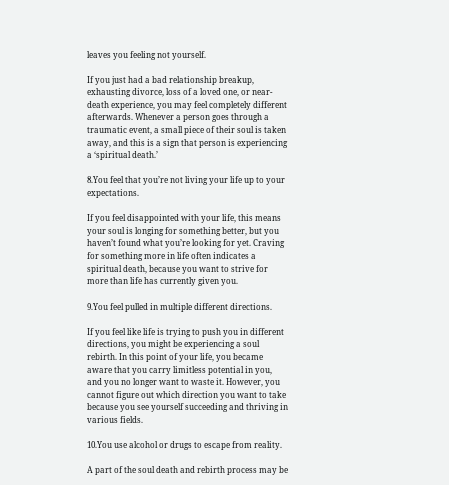leaves you feeling not yourself.

If you just had a bad relationship breakup, exhausting divorce, loss of a loved one, or near-death experience, you may feel completely different afterwards. Whenever a person goes through a traumatic event, a small piece of their soul is taken away, and this is a sign that person is experiencing a ‘spiritual death.’

8.You feel that you’re not living your life up to your expectations.

If you feel disappointed with your life, this means your soul is longing for something better, but you haven’t found what you’re looking for yet. Craving for something more in life often indicates a spiritual death, because you want to strive for more than life has currently given you.

9.You feel pulled in multiple different directions.

If you feel like life is trying to push you in different directions, you might be experiencing a soul rebirth. In this point of your life, you became aware that you carry limitless potential in you, and you no longer want to waste it. However, you cannot figure out which direction you want to take because you see yourself succeeding and thriving in various fields.

10.You use alcohol or drugs to escape from reality.

A part of the soul death and rebirth process may be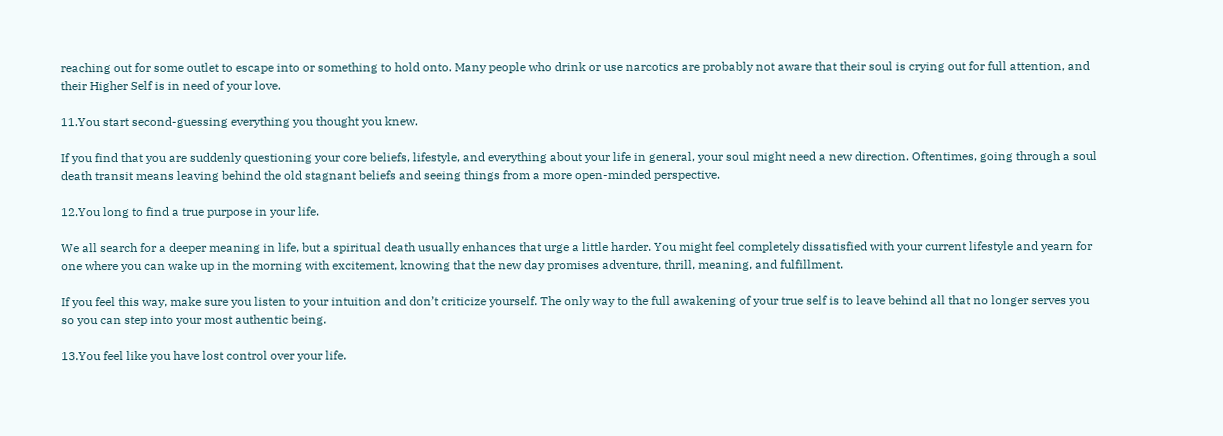reaching out for some outlet to escape into or something to hold onto. Many people who drink or use narcotics are probably not aware that their soul is crying out for full attention, and their Higher Self is in need of your love.

11.You start second-guessing everything you thought you knew.

If you find that you are suddenly questioning your core beliefs, lifestyle, and everything about your life in general, your soul might need a new direction. Oftentimes, going through a soul death transit means leaving behind the old stagnant beliefs and seeing things from a more open-minded perspective.

12.You long to find a true purpose in your life.

We all search for a deeper meaning in life, but a spiritual death usually enhances that urge a little harder. You might feel completely dissatisfied with your current lifestyle and yearn for one where you can wake up in the morning with excitement, knowing that the new day promises adventure, thrill, meaning, and fulfillment.

If you feel this way, make sure you listen to your intuition and don’t criticize yourself. The only way to the full awakening of your true self is to leave behind all that no longer serves you so you can step into your most authentic being.

13.You feel like you have lost control over your life.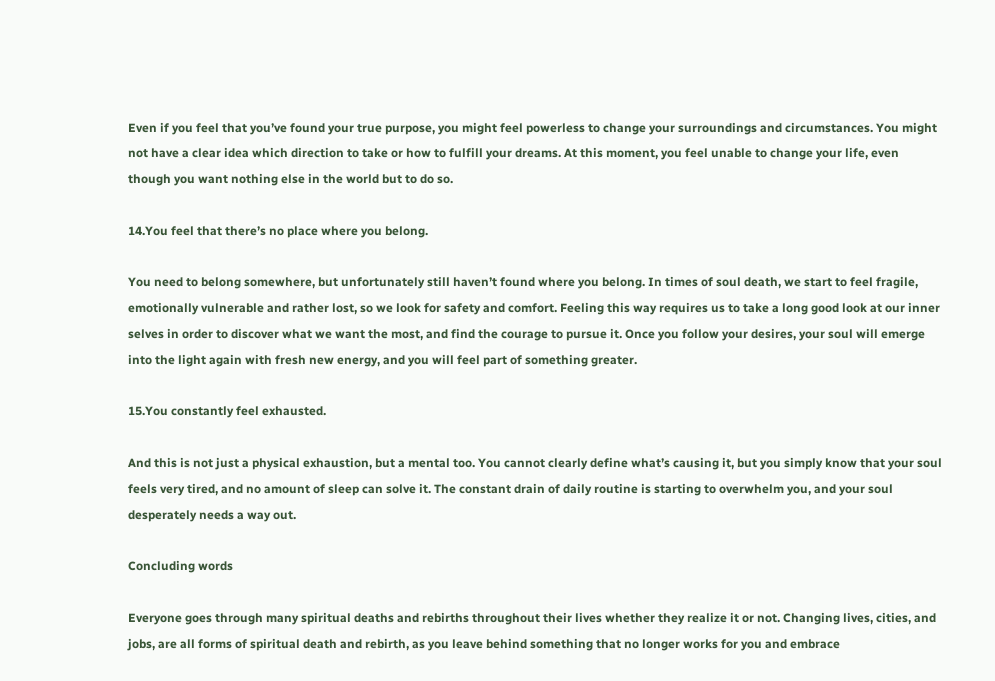Even if you feel that you’ve found your true purpose, you might feel powerless to change your surroundings and circumstances. You might not have a clear idea which direction to take or how to fulfill your dreams. At this moment, you feel unable to change your life, even though you want nothing else in the world but to do so.

14.You feel that there’s no place where you belong.

You need to belong somewhere, but unfortunately still haven’t found where you belong. In times of soul death, we start to feel fragile, emotionally vulnerable and rather lost, so we look for safety and comfort. Feeling this way requires us to take a long good look at our inner selves in order to discover what we want the most, and find the courage to pursue it. Once you follow your desires, your soul will emerge into the light again with fresh new energy, and you will feel part of something greater.

15.You constantly feel exhausted.

And this is not just a physical exhaustion, but a mental too. You cannot clearly define what’s causing it, but you simply know that your soul feels very tired, and no amount of sleep can solve it. The constant drain of daily routine is starting to overwhelm you, and your soul desperately needs a way out.

Concluding words

Everyone goes through many spiritual deaths and rebirths throughout their lives whether they realize it or not. Changing lives, cities, and jobs, are all forms of spiritual death and rebirth, as you leave behind something that no longer works for you and embrace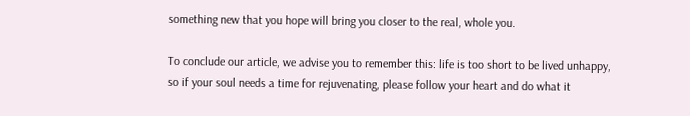something new that you hope will bring you closer to the real, whole you.

To conclude our article, we advise you to remember this: life is too short to be lived unhappy, so if your soul needs a time for rejuvenating, please follow your heart and do what it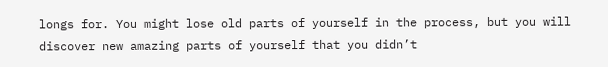longs for. You might lose old parts of yourself in the process, but you will discover new amazing parts of yourself that you didn’t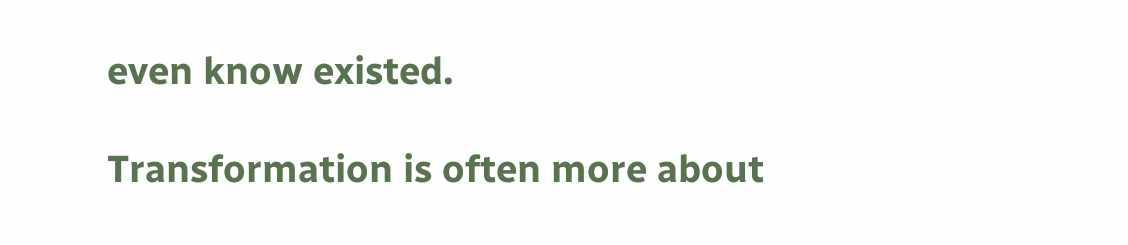even know existed.

Transformation is often more about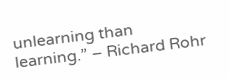unlearning than learning.” – Richard Rohr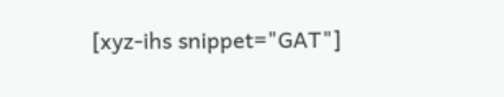[xyz-ihs snippet="GAT"]